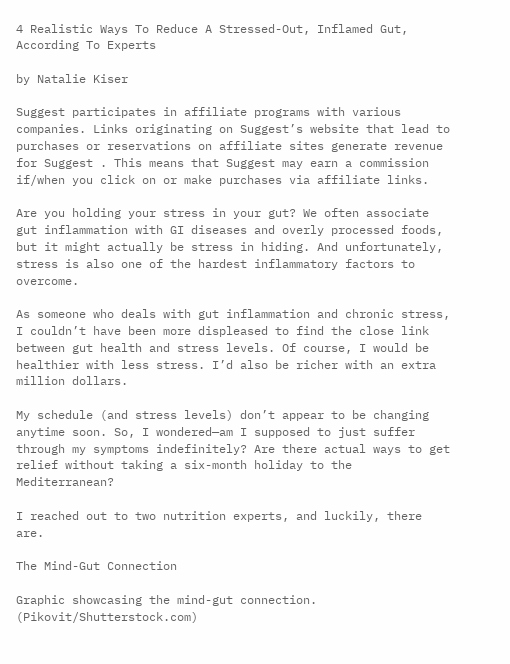4 Realistic Ways To Reduce A Stressed-Out, Inflamed Gut, According To Experts

by Natalie Kiser

Suggest participates in affiliate programs with various companies. Links originating on Suggest’s website that lead to purchases or reservations on affiliate sites generate revenue for Suggest . This means that Suggest may earn a commission if/when you click on or make purchases via affiliate links.

Are you holding your stress in your gut? We often associate gut inflammation with GI diseases and overly processed foods, but it might actually be stress in hiding. And unfortunately, stress is also one of the hardest inflammatory factors to overcome.

As someone who deals with gut inflammation and chronic stress, I couldn’t have been more displeased to find the close link between gut health and stress levels. Of course, I would be healthier with less stress. I’d also be richer with an extra million dollars.

My schedule (and stress levels) don’t appear to be changing anytime soon. So, I wondered—am I supposed to just suffer through my symptoms indefinitely? Are there actual ways to get relief without taking a six-month holiday to the Mediterranean?

I reached out to two nutrition experts, and luckily, there are.

The Mind-Gut Connection

Graphic showcasing the mind-gut connection. (Pikovit/Shutterstock.com)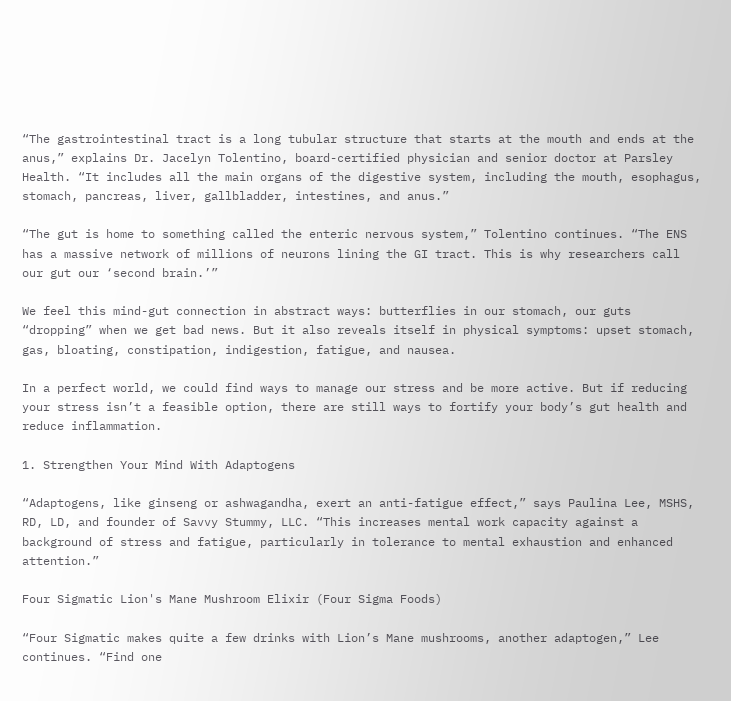“The gastrointestinal tract is a long tubular structure that starts at the mouth and ends at the anus,” explains Dr. Jacelyn Tolentino, board-certified physician and senior doctor at Parsley Health. “It includes all the main organs of the digestive system, including the mouth, esophagus, stomach, pancreas, liver, gallbladder, intestines, and anus.”

“The gut is home to something called the enteric nervous system,” Tolentino continues. “The ENS has a massive network of millions of neurons lining the GI tract. This is why researchers call our gut our ‘second brain.’”

We feel this mind-gut connection in abstract ways: butterflies in our stomach, our guts “dropping” when we get bad news. But it also reveals itself in physical symptoms: upset stomach, gas, bloating, constipation, indigestion, fatigue, and nausea.

In a perfect world, we could find ways to manage our stress and be more active. But if reducing your stress isn’t a feasible option, there are still ways to fortify your body’s gut health and reduce inflammation.

1. Strengthen Your Mind With Adaptogens

“Adaptogens, like ginseng or ashwagandha, exert an anti-fatigue effect,” says Paulina Lee, MSHS, RD, LD, and founder of Savvy Stummy, LLC. “This increases mental work capacity against a background of stress and fatigue, particularly in tolerance to mental exhaustion and enhanced attention.”

Four Sigmatic Lion's Mane Mushroom Elixir (Four Sigma Foods)

“Four Sigmatic makes quite a few drinks with Lion’s Mane mushrooms, another adaptogen,” Lee continues. “Find one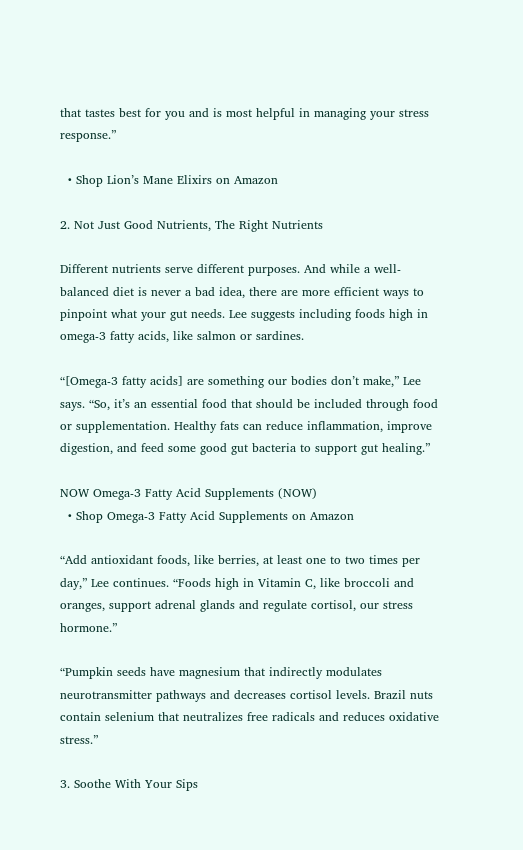that tastes best for you and is most helpful in managing your stress response.”

  • Shop Lion’s Mane Elixirs on Amazon

2. Not Just Good Nutrients, The Right Nutrients

Different nutrients serve different purposes. And while a well-balanced diet is never a bad idea, there are more efficient ways to pinpoint what your gut needs. Lee suggests including foods high in omega-3 fatty acids, like salmon or sardines.

“[Omega-3 fatty acids] are something our bodies don’t make,” Lee says. “So, it’s an essential food that should be included through food or supplementation. Healthy fats can reduce inflammation, improve digestion, and feed some good gut bacteria to support gut healing.”

NOW Omega-3 Fatty Acid Supplements (NOW)
  • Shop Omega-3 Fatty Acid Supplements on Amazon

“Add antioxidant foods, like berries, at least one to two times per day,” Lee continues. “Foods high in Vitamin C, like broccoli and oranges, support adrenal glands and regulate cortisol, our stress hormone.”

“Pumpkin seeds have magnesium that indirectly modulates neurotransmitter pathways and decreases cortisol levels. Brazil nuts contain selenium that neutralizes free radicals and reduces oxidative stress.”

3. Soothe With Your Sips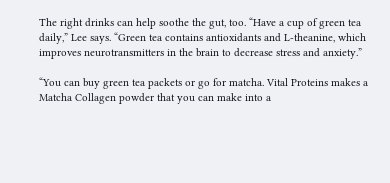The right drinks can help soothe the gut, too. “Have a cup of green tea daily,” Lee says. “Green tea contains antioxidants and L-theanine, which improves neurotransmitters in the brain to decrease stress and anxiety.”

“You can buy green tea packets or go for matcha. Vital Proteins makes a Matcha Collagen powder that you can make into a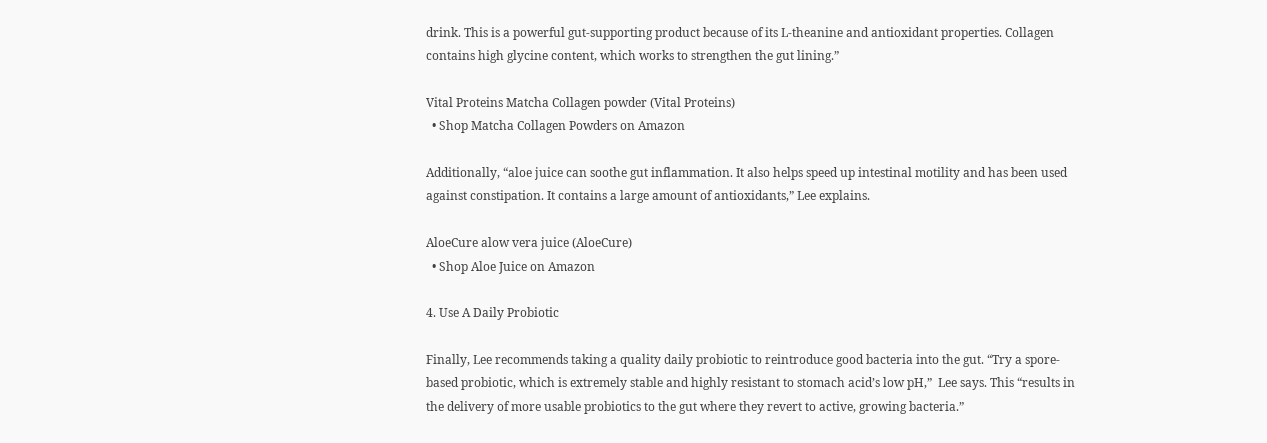drink. This is a powerful gut-supporting product because of its L-theanine and antioxidant properties. Collagen contains high glycine content, which works to strengthen the gut lining.”

Vital Proteins Matcha Collagen powder (Vital Proteins)
  • Shop Matcha Collagen Powders on Amazon

Additionally, “aloe juice can soothe gut inflammation. It also helps speed up intestinal motility and has been used against constipation. It contains a large amount of antioxidants,” Lee explains.

AloeCure alow vera juice (AloeCure)
  • Shop Aloe Juice on Amazon

4. Use A Daily Probiotic

Finally, Lee recommends taking a quality daily probiotic to reintroduce good bacteria into the gut. “Try a spore-based probiotic, which is extremely stable and highly resistant to stomach acid’s low pH,”  Lee says. This “results in the delivery of more usable probiotics to the gut where they revert to active, growing bacteria.”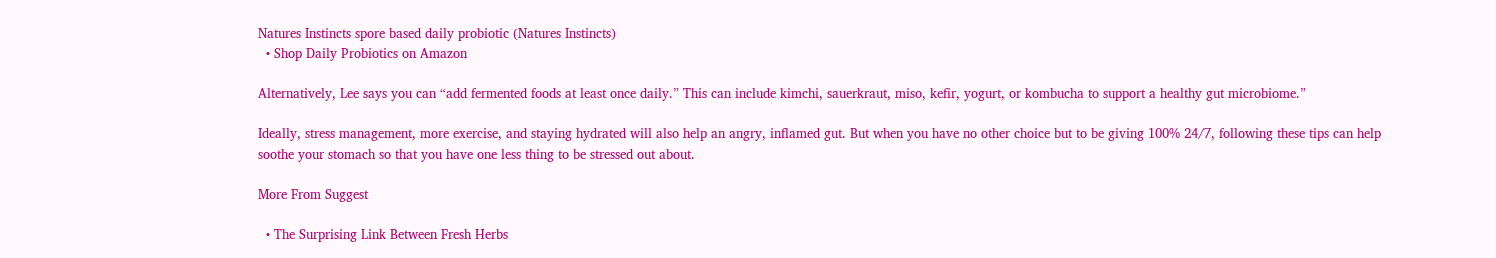Natures Instincts spore based daily probiotic (Natures Instincts)
  • Shop Daily Probiotics on Amazon

Alternatively, Lee says you can “add fermented foods at least once daily.” This can include kimchi, sauerkraut, miso, kefir, yogurt, or kombucha to support a healthy gut microbiome.”

Ideally, stress management, more exercise, and staying hydrated will also help an angry, inflamed gut. But when you have no other choice but to be giving 100% 24/7, following these tips can help soothe your stomach so that you have one less thing to be stressed out about.

More From Suggest

  • The Surprising Link Between Fresh Herbs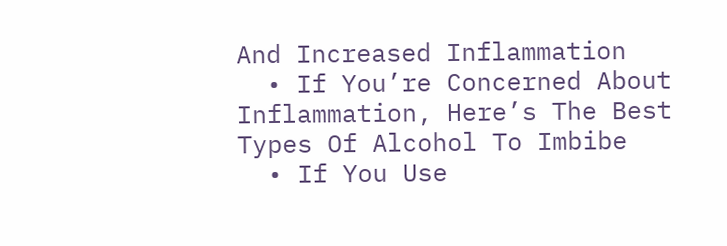And Increased Inflammation
  • If You’re Concerned About Inflammation, Here’s The Best Types Of Alcohol To Imbibe
  • If You Use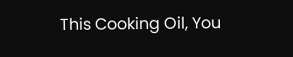This Cooking Oil, You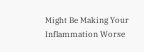Might Be Making Your Inflammation Worse